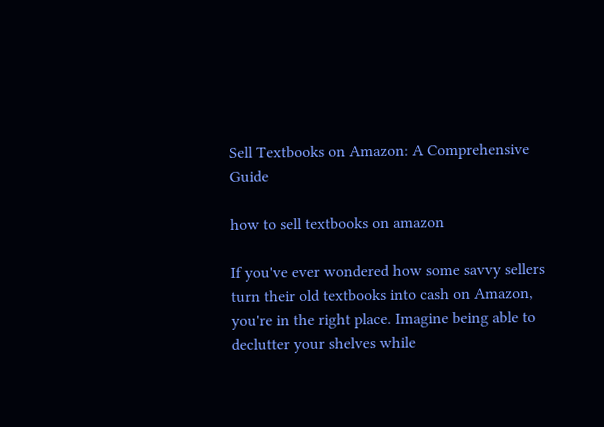Sell Textbooks on Amazon: A Comprehensive Guide

how to sell textbooks on amazon

If you've ever wondered how some savvy sellers turn their old textbooks into cash on Amazon, you're in the right place. Imagine being able to declutter your shelves while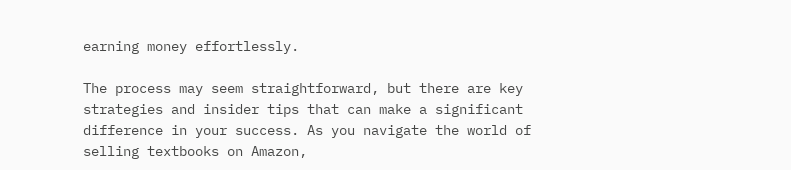earning money effortlessly.

The process may seem straightforward, but there are key strategies and insider tips that can make a significant difference in your success. As you navigate the world of selling textbooks on Amazon,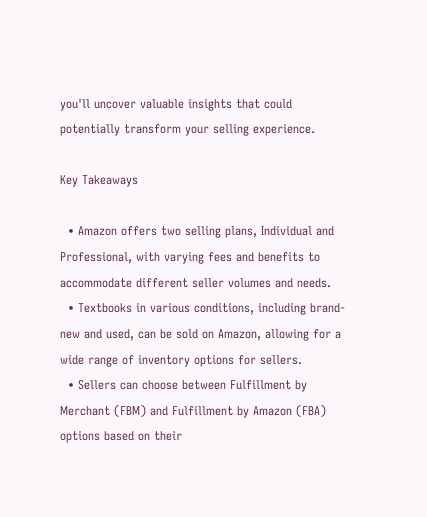you'll uncover valuable insights that could potentially transform your selling experience.

Key Takeaways

  • Amazon offers two selling plans, Individual and Professional, with varying fees and benefits to accommodate different seller volumes and needs.
  • Textbooks in various conditions, including brand-new and used, can be sold on Amazon, allowing for a wide range of inventory options for sellers.
  • Sellers can choose between Fulfillment by Merchant (FBM) and Fulfillment by Amazon (FBA) options based on their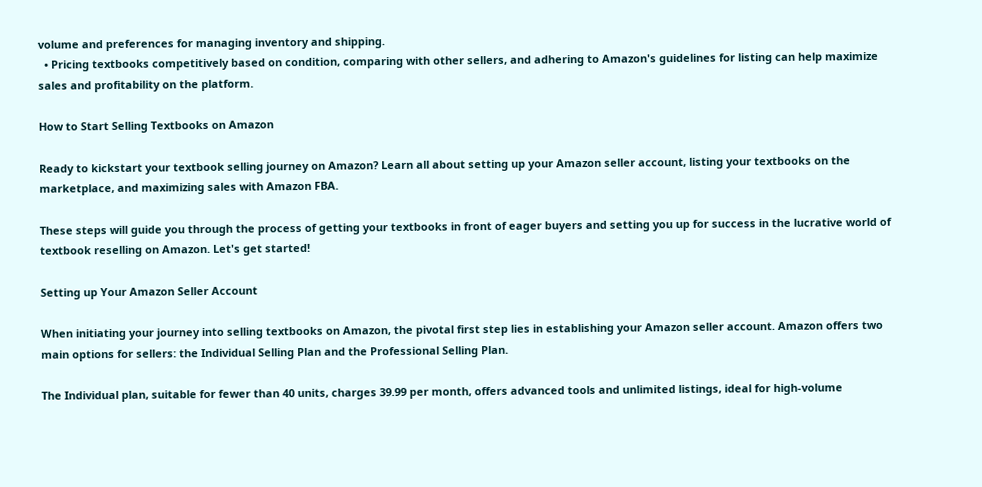volume and preferences for managing inventory and shipping.
  • Pricing textbooks competitively based on condition, comparing with other sellers, and adhering to Amazon's guidelines for listing can help maximize sales and profitability on the platform.

How to Start Selling Textbooks on Amazon

Ready to kickstart your textbook selling journey on Amazon? Learn all about setting up your Amazon seller account, listing your textbooks on the marketplace, and maximizing sales with Amazon FBA.

These steps will guide you through the process of getting your textbooks in front of eager buyers and setting you up for success in the lucrative world of textbook reselling on Amazon. Let's get started!

Setting up Your Amazon Seller Account

When initiating your journey into selling textbooks on Amazon, the pivotal first step lies in establishing your Amazon seller account. Amazon offers two main options for sellers: the Individual Selling Plan and the Professional Selling Plan.

The Individual plan, suitable for fewer than 40 units, charges 39.99 per month, offers advanced tools and unlimited listings, ideal for high-volume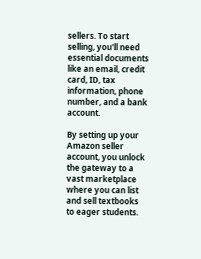sellers. To start selling, you'll need essential documents like an email, credit card, ID, tax information, phone number, and a bank account.

By setting up your Amazon seller account, you unlock the gateway to a vast marketplace where you can list and sell textbooks to eager students.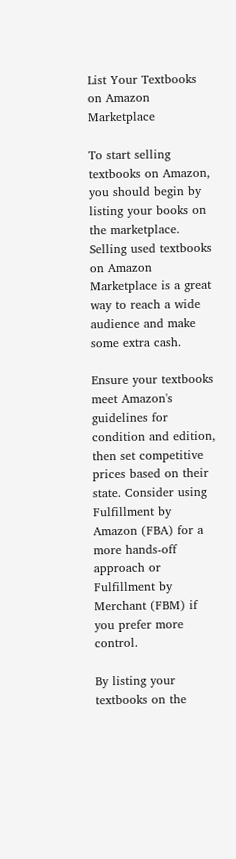List Your Textbooks on Amazon Marketplace

To start selling textbooks on Amazon, you should begin by listing your books on the marketplace. Selling used textbooks on Amazon Marketplace is a great way to reach a wide audience and make some extra cash.

Ensure your textbooks meet Amazon's guidelines for condition and edition, then set competitive prices based on their state. Consider using Fulfillment by Amazon (FBA) for a more hands-off approach or Fulfillment by Merchant (FBM) if you prefer more control.

By listing your textbooks on the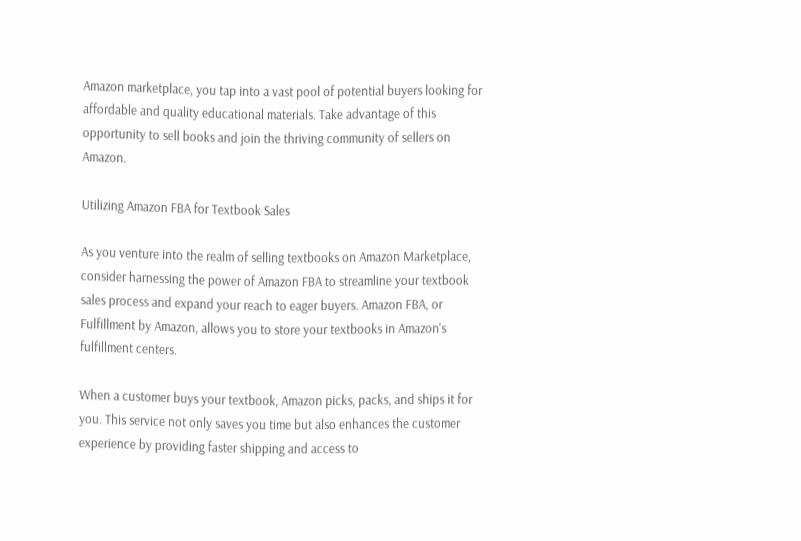Amazon marketplace, you tap into a vast pool of potential buyers looking for affordable and quality educational materials. Take advantage of this opportunity to sell books and join the thriving community of sellers on Amazon.

Utilizing Amazon FBA for Textbook Sales

As you venture into the realm of selling textbooks on Amazon Marketplace, consider harnessing the power of Amazon FBA to streamline your textbook sales process and expand your reach to eager buyers. Amazon FBA, or Fulfillment by Amazon, allows you to store your textbooks in Amazon's fulfillment centers.

When a customer buys your textbook, Amazon picks, packs, and ships it for you. This service not only saves you time but also enhances the customer experience by providing faster shipping and access to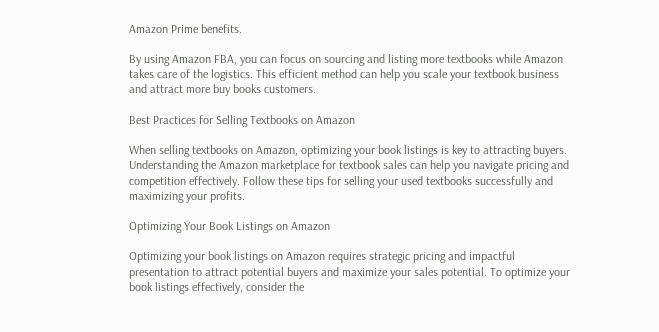Amazon Prime benefits.

By using Amazon FBA, you can focus on sourcing and listing more textbooks while Amazon takes care of the logistics. This efficient method can help you scale your textbook business and attract more buy books customers.

Best Practices for Selling Textbooks on Amazon

When selling textbooks on Amazon, optimizing your book listings is key to attracting buyers. Understanding the Amazon marketplace for textbook sales can help you navigate pricing and competition effectively. Follow these tips for selling your used textbooks successfully and maximizing your profits.

Optimizing Your Book Listings on Amazon

Optimizing your book listings on Amazon requires strategic pricing and impactful presentation to attract potential buyers and maximize your sales potential. To optimize your book listings effectively, consider the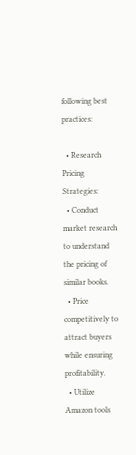following best practices:

  • Research Pricing Strategies:
  • Conduct market research to understand the pricing of similar books.
  • Price competitively to attract buyers while ensuring profitability.
  • Utilize Amazon tools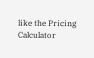like the Pricing Calculator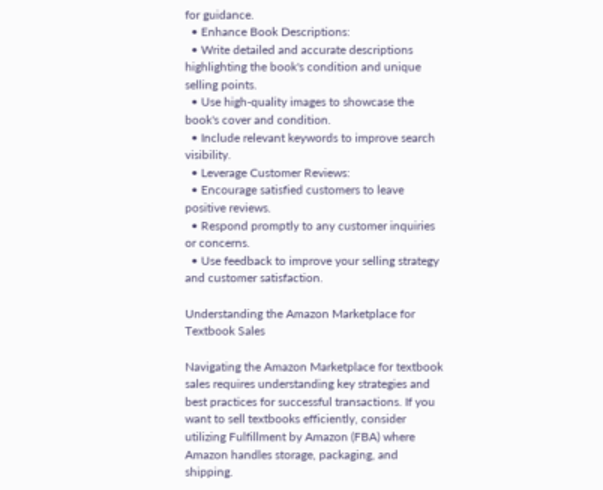for guidance.
  • Enhance Book Descriptions:
  • Write detailed and accurate descriptions highlighting the book's condition and unique selling points.
  • Use high-quality images to showcase the book's cover and condition.
  • Include relevant keywords to improve search visibility.
  • Leverage Customer Reviews:
  • Encourage satisfied customers to leave positive reviews.
  • Respond promptly to any customer inquiries or concerns.
  • Use feedback to improve your selling strategy and customer satisfaction.

Understanding the Amazon Marketplace for Textbook Sales

Navigating the Amazon Marketplace for textbook sales requires understanding key strategies and best practices for successful transactions. If you want to sell textbooks efficiently, consider utilizing Fulfillment by Amazon (FBA) where Amazon handles storage, packaging, and shipping.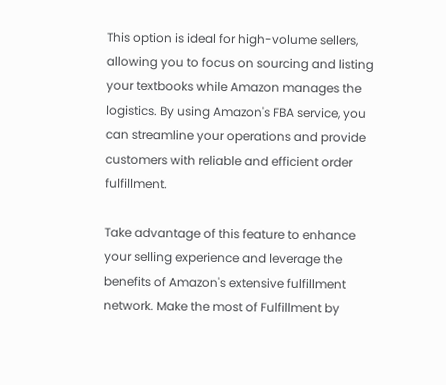This option is ideal for high-volume sellers, allowing you to focus on sourcing and listing your textbooks while Amazon manages the logistics. By using Amazon's FBA service, you can streamline your operations and provide customers with reliable and efficient order fulfillment.

Take advantage of this feature to enhance your selling experience and leverage the benefits of Amazon's extensive fulfillment network. Make the most of Fulfillment by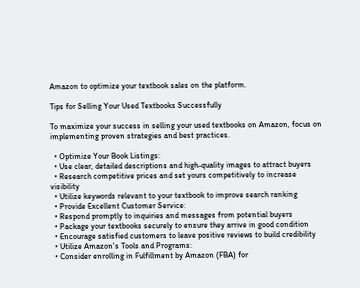Amazon to optimize your textbook sales on the platform.

Tips for Selling Your Used Textbooks Successfully

To maximize your success in selling your used textbooks on Amazon, focus on implementing proven strategies and best practices.

  • Optimize Your Book Listings:
  • Use clear, detailed descriptions and high-quality images to attract buyers
  • Research competitive prices and set yours competitively to increase visibility
  • Utilize keywords relevant to your textbook to improve search ranking
  • Provide Excellent Customer Service:
  • Respond promptly to inquiries and messages from potential buyers
  • Package your textbooks securely to ensure they arrive in good condition
  • Encourage satisfied customers to leave positive reviews to build credibility
  • Utilize Amazon's Tools and Programs:
  • Consider enrolling in Fulfillment by Amazon (FBA) for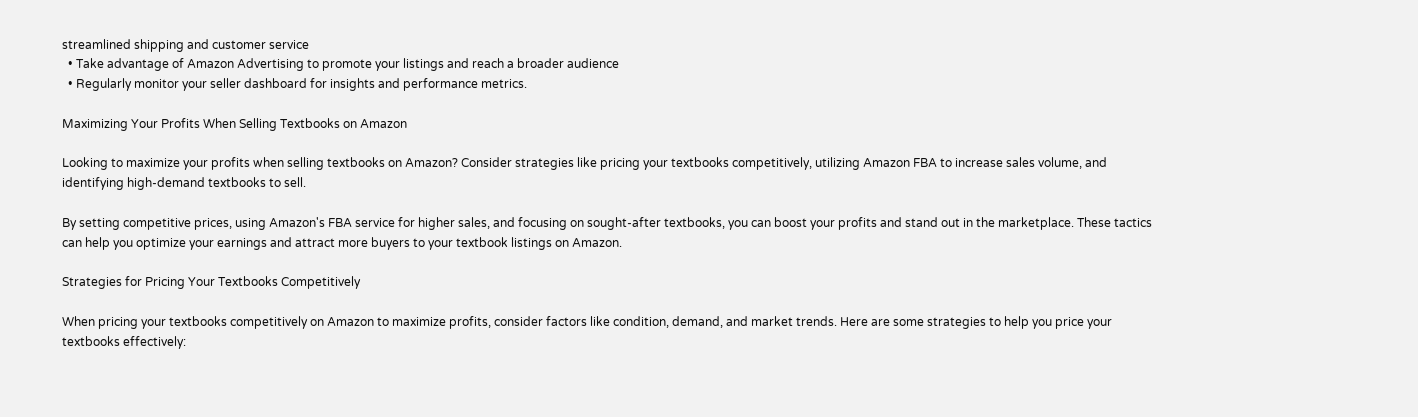streamlined shipping and customer service
  • Take advantage of Amazon Advertising to promote your listings and reach a broader audience
  • Regularly monitor your seller dashboard for insights and performance metrics.

Maximizing Your Profits When Selling Textbooks on Amazon

Looking to maximize your profits when selling textbooks on Amazon? Consider strategies like pricing your textbooks competitively, utilizing Amazon FBA to increase sales volume, and identifying high-demand textbooks to sell.

By setting competitive prices, using Amazon's FBA service for higher sales, and focusing on sought-after textbooks, you can boost your profits and stand out in the marketplace. These tactics can help you optimize your earnings and attract more buyers to your textbook listings on Amazon.

Strategies for Pricing Your Textbooks Competitively

When pricing your textbooks competitively on Amazon to maximize profits, consider factors like condition, demand, and market trends. Here are some strategies to help you price your textbooks effectively: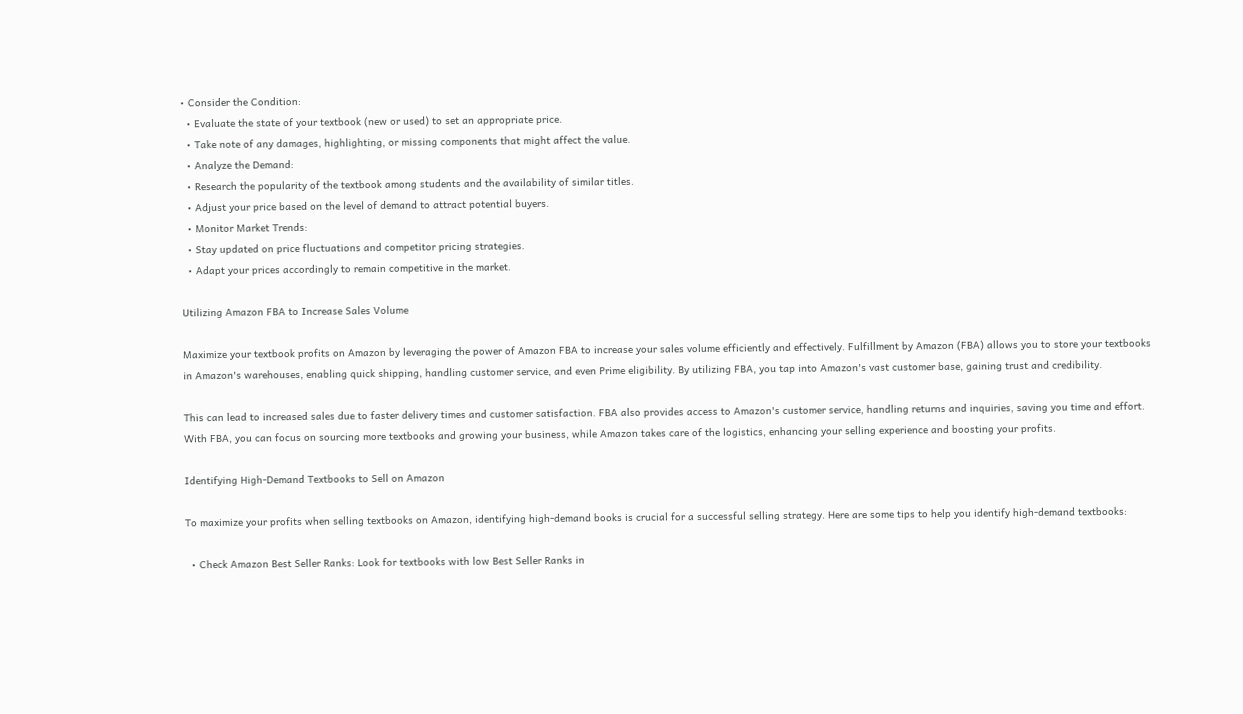• Consider the Condition:
  • Evaluate the state of your textbook (new or used) to set an appropriate price.
  • Take note of any damages, highlighting, or missing components that might affect the value.
  • Analyze the Demand:
  • Research the popularity of the textbook among students and the availability of similar titles.
  • Adjust your price based on the level of demand to attract potential buyers.
  • Monitor Market Trends:
  • Stay updated on price fluctuations and competitor pricing strategies.
  • Adapt your prices accordingly to remain competitive in the market.

Utilizing Amazon FBA to Increase Sales Volume

Maximize your textbook profits on Amazon by leveraging the power of Amazon FBA to increase your sales volume efficiently and effectively. Fulfillment by Amazon (FBA) allows you to store your textbooks in Amazon's warehouses, enabling quick shipping, handling customer service, and even Prime eligibility. By utilizing FBA, you tap into Amazon's vast customer base, gaining trust and credibility.

This can lead to increased sales due to faster delivery times and customer satisfaction. FBA also provides access to Amazon's customer service, handling returns and inquiries, saving you time and effort. With FBA, you can focus on sourcing more textbooks and growing your business, while Amazon takes care of the logistics, enhancing your selling experience and boosting your profits.

Identifying High-Demand Textbooks to Sell on Amazon

To maximize your profits when selling textbooks on Amazon, identifying high-demand books is crucial for a successful selling strategy. Here are some tips to help you identify high-demand textbooks:

  • Check Amazon Best Seller Ranks: Look for textbooks with low Best Seller Ranks in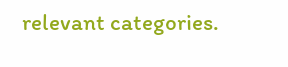relevant categories.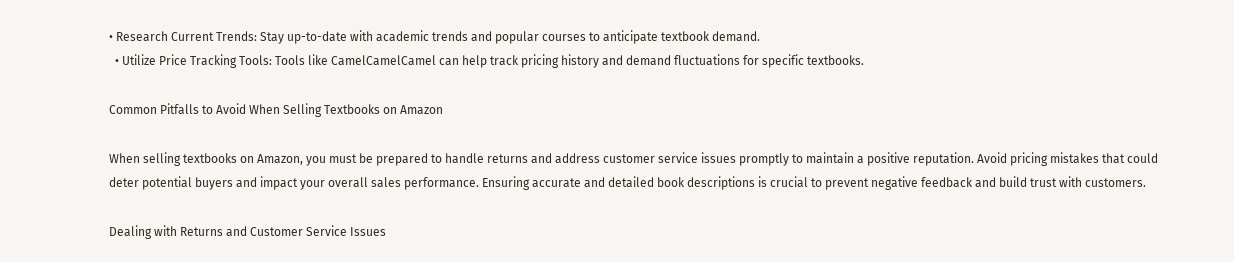• Research Current Trends: Stay up-to-date with academic trends and popular courses to anticipate textbook demand.
  • Utilize Price Tracking Tools: Tools like CamelCamelCamel can help track pricing history and demand fluctuations for specific textbooks.

Common Pitfalls to Avoid When Selling Textbooks on Amazon

When selling textbooks on Amazon, you must be prepared to handle returns and address customer service issues promptly to maintain a positive reputation. Avoid pricing mistakes that could deter potential buyers and impact your overall sales performance. Ensuring accurate and detailed book descriptions is crucial to prevent negative feedback and build trust with customers.

Dealing with Returns and Customer Service Issues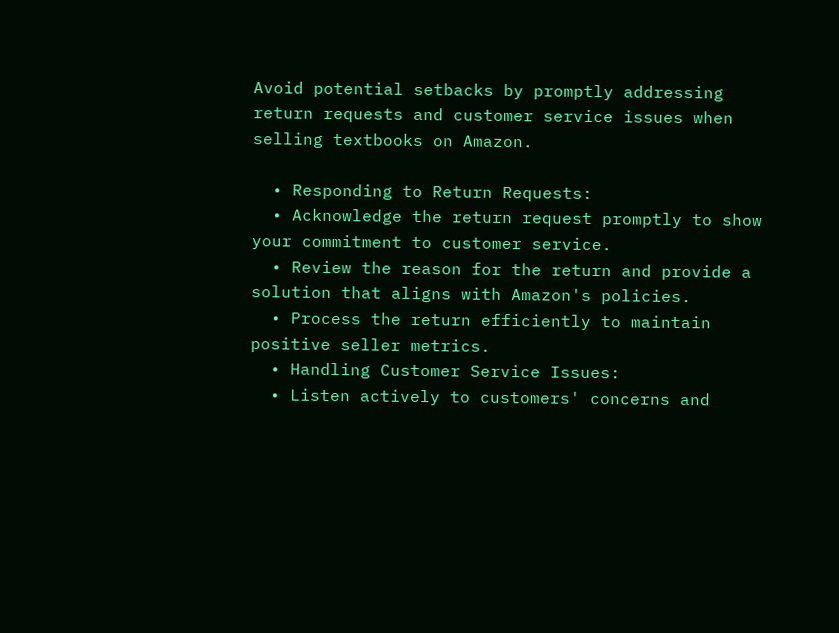Avoid potential setbacks by promptly addressing return requests and customer service issues when selling textbooks on Amazon.

  • Responding to Return Requests:
  • Acknowledge the return request promptly to show your commitment to customer service.
  • Review the reason for the return and provide a solution that aligns with Amazon's policies.
  • Process the return efficiently to maintain positive seller metrics.
  • Handling Customer Service Issues:
  • Listen actively to customers' concerns and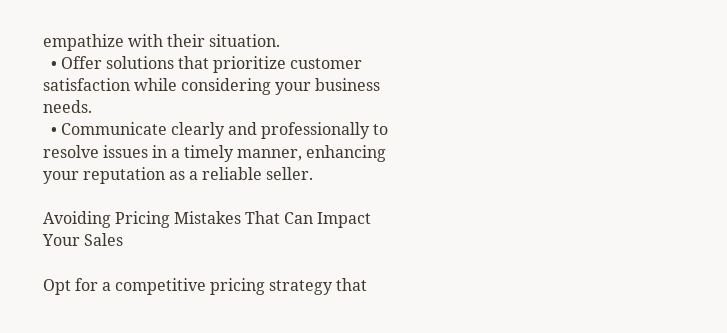empathize with their situation.
  • Offer solutions that prioritize customer satisfaction while considering your business needs.
  • Communicate clearly and professionally to resolve issues in a timely manner, enhancing your reputation as a reliable seller.

Avoiding Pricing Mistakes That Can Impact Your Sales

Opt for a competitive pricing strategy that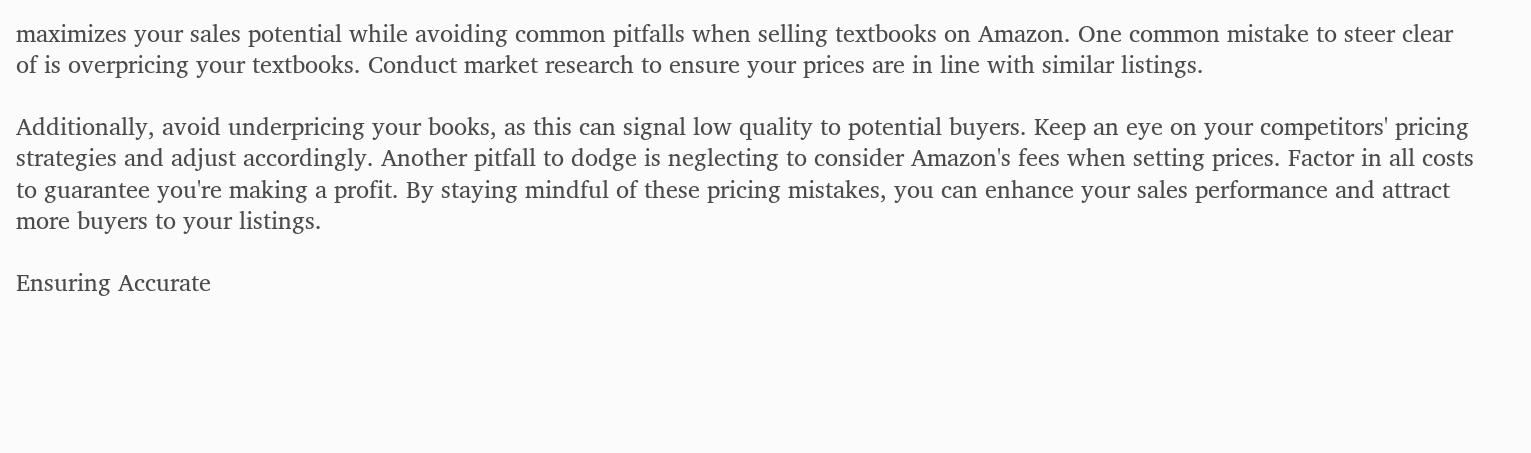maximizes your sales potential while avoiding common pitfalls when selling textbooks on Amazon. One common mistake to steer clear of is overpricing your textbooks. Conduct market research to ensure your prices are in line with similar listings.

Additionally, avoid underpricing your books, as this can signal low quality to potential buyers. Keep an eye on your competitors' pricing strategies and adjust accordingly. Another pitfall to dodge is neglecting to consider Amazon's fees when setting prices. Factor in all costs to guarantee you're making a profit. By staying mindful of these pricing mistakes, you can enhance your sales performance and attract more buyers to your listings.

Ensuring Accurate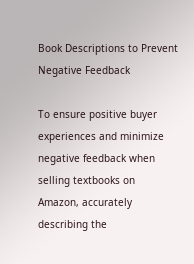Book Descriptions to Prevent Negative Feedback

To ensure positive buyer experiences and minimize negative feedback when selling textbooks on Amazon, accurately describing the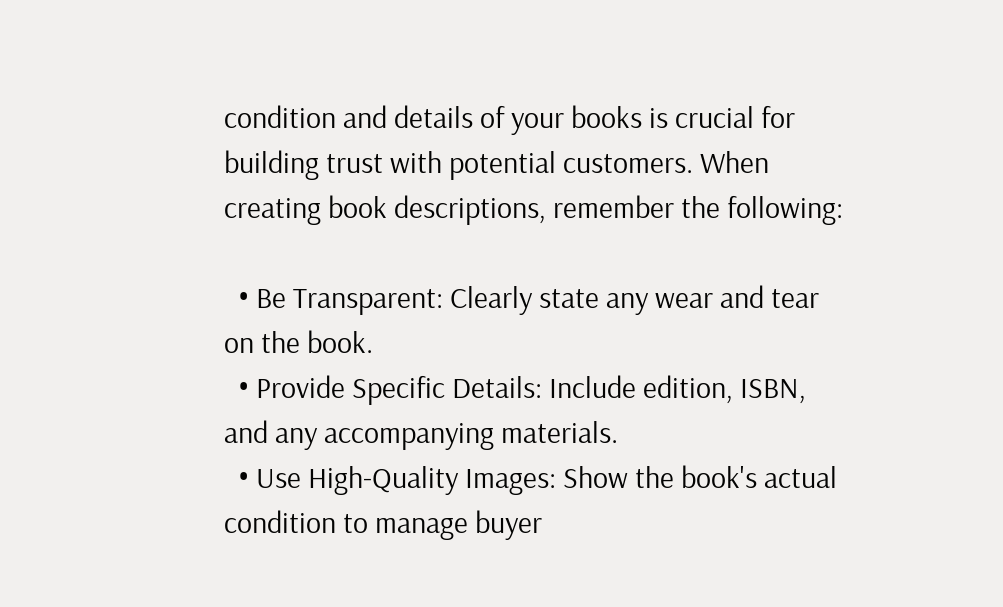condition and details of your books is crucial for building trust with potential customers. When creating book descriptions, remember the following:

  • Be Transparent: Clearly state any wear and tear on the book.
  • Provide Specific Details: Include edition, ISBN, and any accompanying materials.
  • Use High-Quality Images: Show the book's actual condition to manage buyer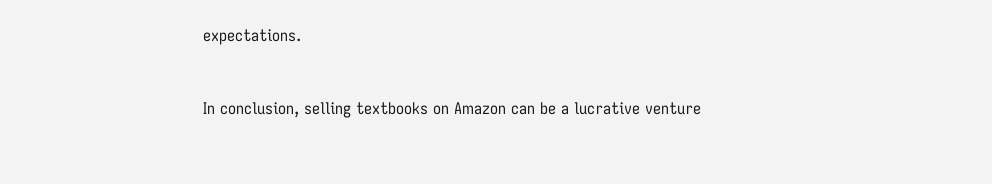expectations.


In conclusion, selling textbooks on Amazon can be a lucrative venture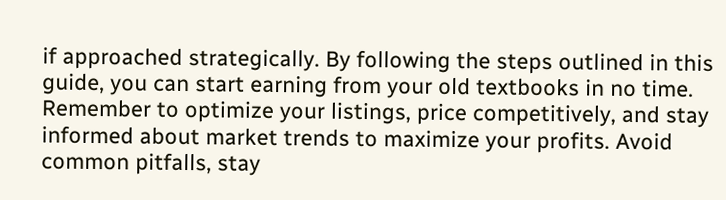if approached strategically. By following the steps outlined in this guide, you can start earning from your old textbooks in no time. Remember to optimize your listings, price competitively, and stay informed about market trends to maximize your profits. Avoid common pitfalls, stay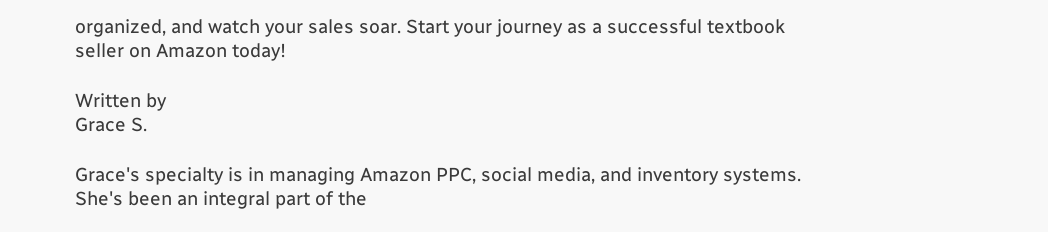organized, and watch your sales soar. Start your journey as a successful textbook seller on Amazon today!

Written by
Grace S.

Grace's specialty is in managing Amazon PPC, social media, and inventory systems. She's been an integral part of the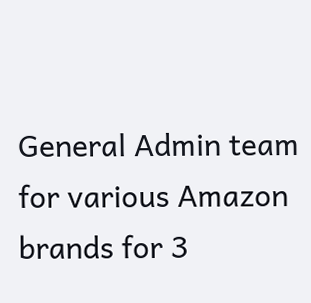General Admin team for various Amazon brands for 3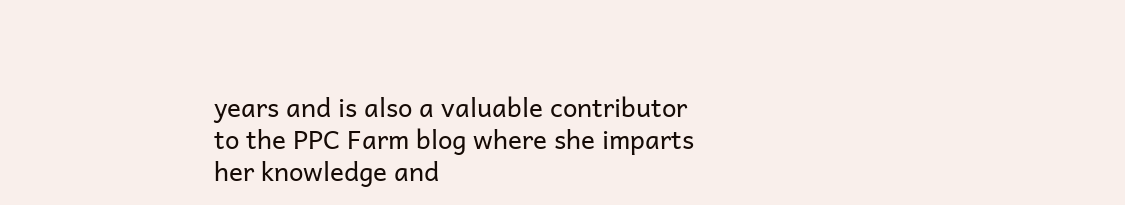years and is also a valuable contributor to the PPC Farm blog where she imparts her knowledge and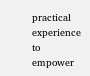practical experience to empower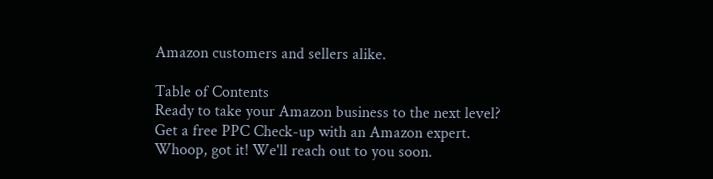Amazon customers and sellers alike.

Table of Contents
Ready to take your Amazon business to the next level?
Get a free PPC Check-up with an Amazon expert.
Whoop, got it! We'll reach out to you soon.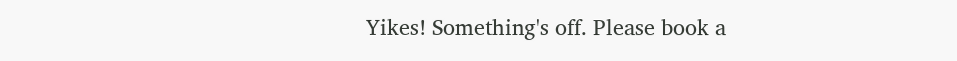Yikes! Something's off. Please book a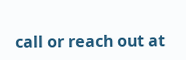call or reach out at